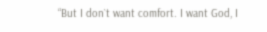“But I don`t want comfort. I want God, I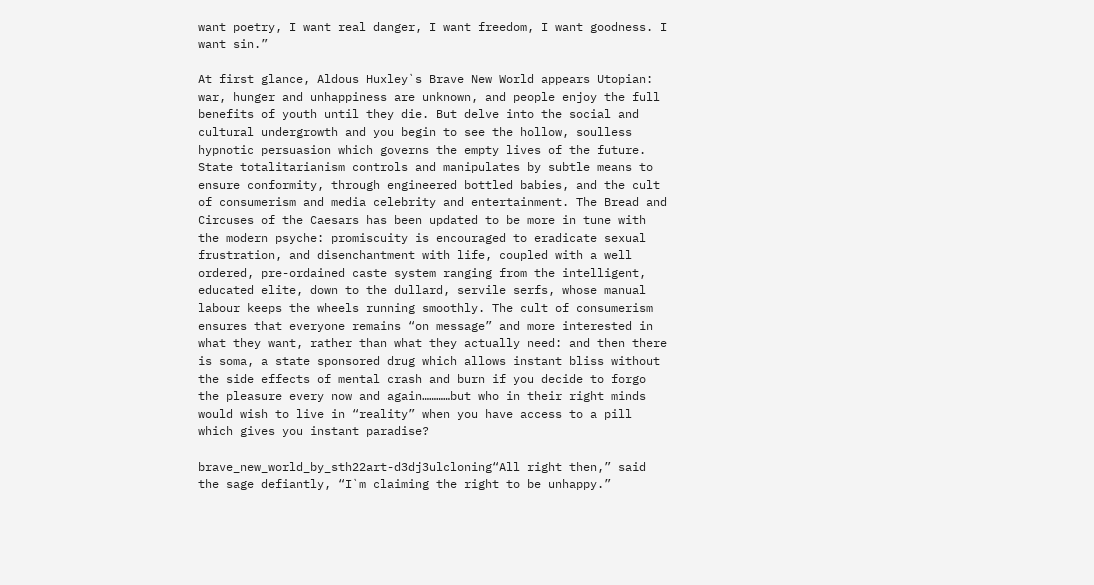want poetry, I want real danger, I want freedom, I want goodness. I want sin.”

At first glance, Aldous Huxley`s Brave New World appears Utopian: war, hunger and unhappiness are unknown, and people enjoy the full benefits of youth until they die. But delve into the social and cultural undergrowth and you begin to see the hollow, soulless hypnotic persuasion which governs the empty lives of the future. State totalitarianism controls and manipulates by subtle means to ensure conformity, through engineered bottled babies, and the cult of consumerism and media celebrity and entertainment. The Bread and Circuses of the Caesars has been updated to be more in tune with the modern psyche: promiscuity is encouraged to eradicate sexual frustration, and disenchantment with life, coupled with a well ordered, pre-ordained caste system ranging from the intelligent, educated elite, down to the dullard, servile serfs, whose manual labour keeps the wheels running smoothly. The cult of consumerism ensures that everyone remains “on message” and more interested in what they want, rather than what they actually need: and then there is soma, a state sponsored drug which allows instant bliss without the side effects of mental crash and burn if you decide to forgo the pleasure every now and again…………but who in their right minds would wish to live in “reality” when you have access to a pill which gives you instant paradise?

brave_new_world_by_sth22art-d3dj3ulcloning“All right then,” said the sage defiantly, “I`m claiming the right to be unhappy.”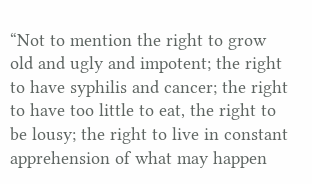“Not to mention the right to grow old and ugly and impotent; the right to have syphilis and cancer; the right to have too little to eat, the right to be lousy; the right to live in constant apprehension of what may happen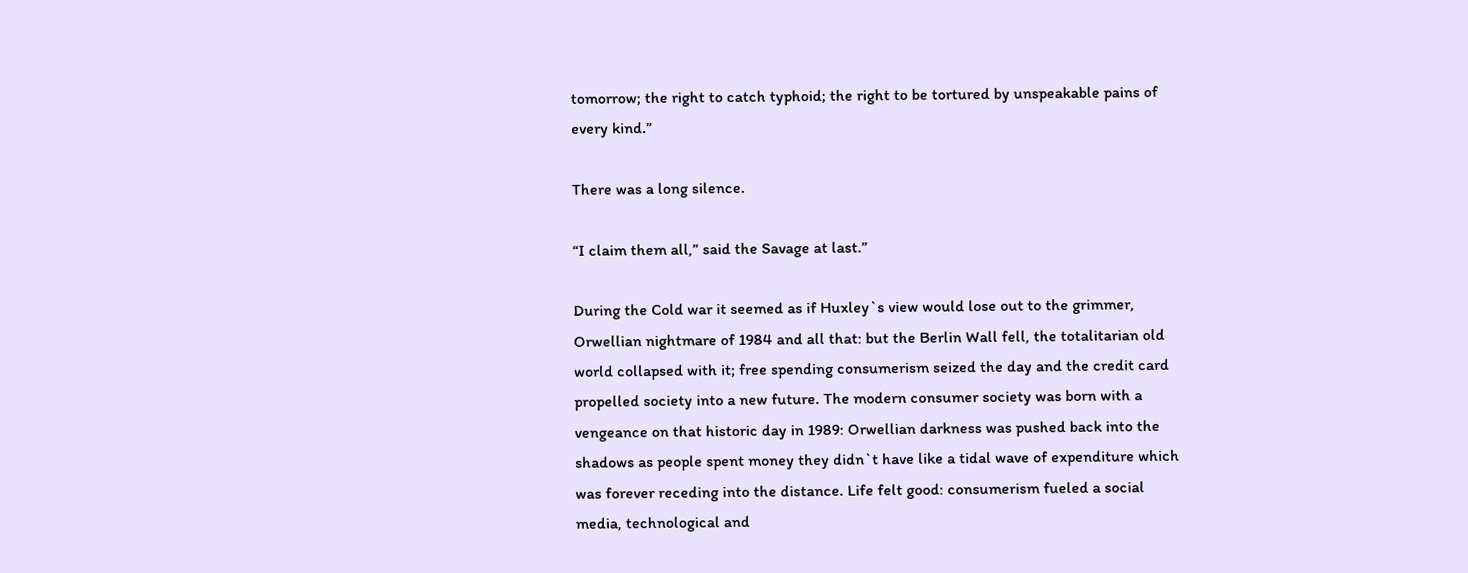tomorrow; the right to catch typhoid; the right to be tortured by unspeakable pains of every kind.”

There was a long silence.

“I claim them all,” said the Savage at last.”

During the Cold war it seemed as if Huxley`s view would lose out to the grimmer, Orwellian nightmare of 1984 and all that: but the Berlin Wall fell, the totalitarian old world collapsed with it; free spending consumerism seized the day and the credit card propelled society into a new future. The modern consumer society was born with a vengeance on that historic day in 1989: Orwellian darkness was pushed back into the shadows as people spent money they didn`t have like a tidal wave of expenditure which was forever receding into the distance. Life felt good: consumerism fueled a social media, technological and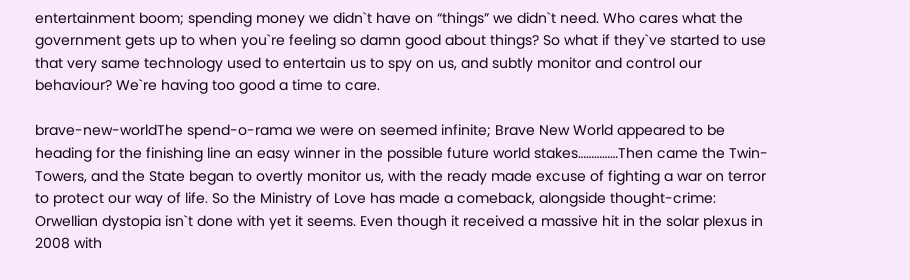entertainment boom; spending money we didn`t have on “things” we didn`t need. Who cares what the government gets up to when you`re feeling so damn good about things? So what if they`ve started to use that very same technology used to entertain us to spy on us, and subtly monitor and control our behaviour? We`re having too good a time to care.

brave-new-worldThe spend-o-rama we were on seemed infinite; Brave New World appeared to be heading for the finishing line an easy winner in the possible future world stakes……………Then came the Twin-Towers, and the State began to overtly monitor us, with the ready made excuse of fighting a war on terror to protect our way of life. So the Ministry of Love has made a comeback, alongside thought-crime: Orwellian dystopia isn`t done with yet it seems. Even though it received a massive hit in the solar plexus in 2008 with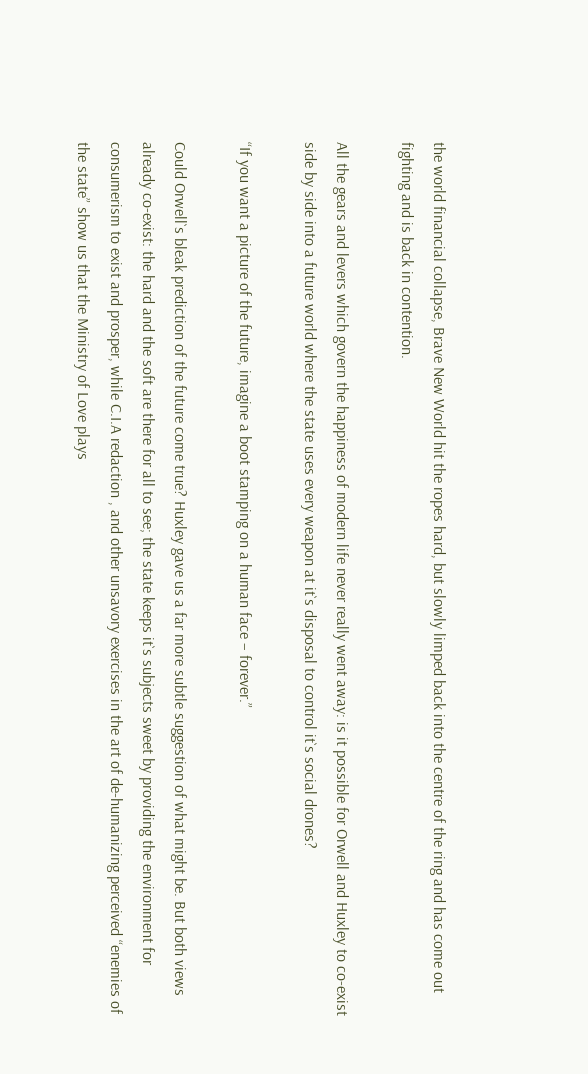the world financial collapse, Brave New World hit the ropes hard, but slowly limped back into the centre of the ring and has come out fighting and is back in contention.

All the gears and levers which govern the happiness of modern life never really went away: is it possible for Orwell and Huxley to co-exist side by side into a future world where the state uses every weapon at it`s disposal to control it`s social drones?

“If you want a picture of the future, imagine a boot stamping on a human face – forever.”

Could Orwell`s bleak prediction of the future come true? Huxley gave us a far more subtle suggestion of what might be. But both views already co-exist: the hard and the soft are there for all to see; the state keeps it`s subjects sweet by providing the environment for consumerism to exist and prosper, while C.I.A redaction , and other unsavory exercises in the art of de-humanizing perceived “enemies of the state” show us that the Ministry of Love plays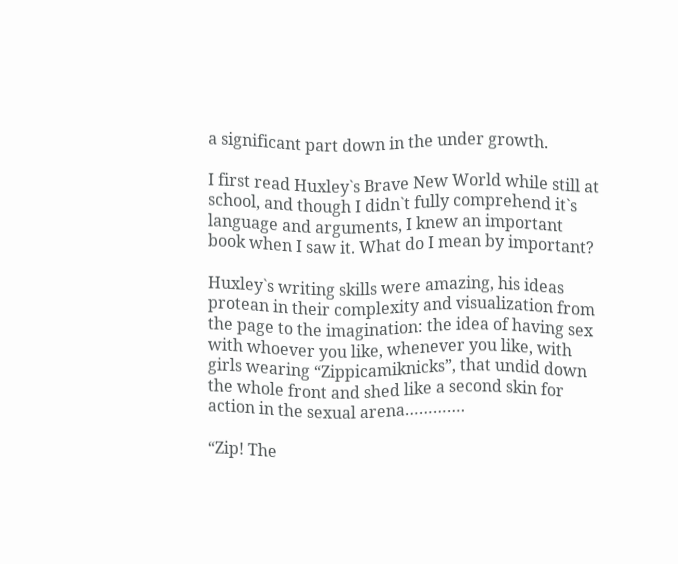a significant part down in the under growth.

I first read Huxley`s Brave New World while still at school, and though I didn`t fully comprehend it`s language and arguments, I knew an important book when I saw it. What do I mean by important?

Huxley`s writing skills were amazing, his ideas protean in their complexity and visualization from the page to the imagination: the idea of having sex with whoever you like, whenever you like, with girls wearing “Zippicamiknicks”, that undid down the whole front and shed like a second skin for action in the sexual arena………….

“Zip! The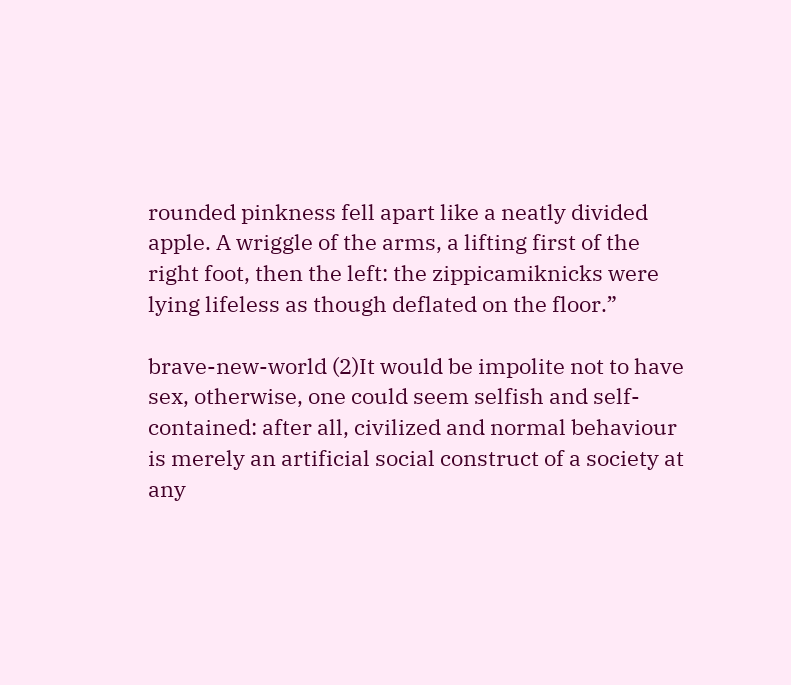rounded pinkness fell apart like a neatly divided apple. A wriggle of the arms, a lifting first of the right foot, then the left: the zippicamiknicks were lying lifeless as though deflated on the floor.”

brave-new-world (2)It would be impolite not to have sex, otherwise, one could seem selfish and self-contained: after all, civilized and normal behaviour is merely an artificial social construct of a society at any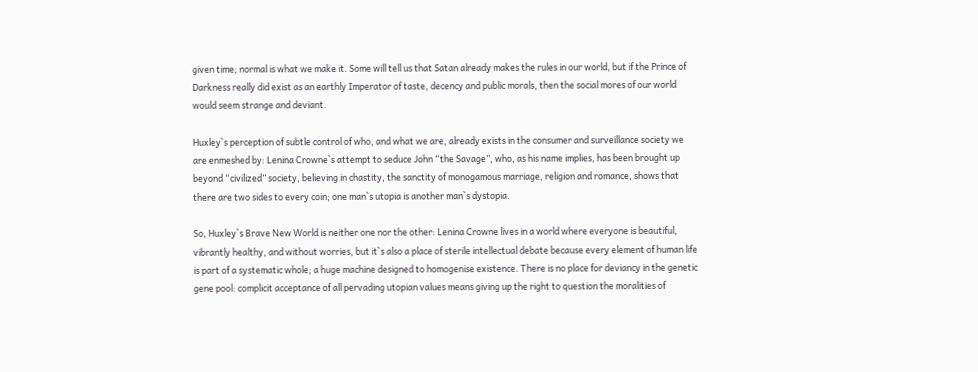given time; normal is what we make it. Some will tell us that Satan already makes the rules in our world, but if the Prince of Darkness really did exist as an earthly Imperator of taste, decency and public morals, then the social mores of our world would seem strange and deviant.

Huxley`s perception of subtle control of who, and what we are, already exists in the consumer and surveillance society we are enmeshed by: Lenina Crowne`s attempt to seduce John “the Savage”, who, as his name implies, has been brought up beyond “civilized” society, believing in chastity, the sanctity of monogamous marriage, religion and romance, shows that there are two sides to every coin; one man`s utopia is another man`s dystopia.

So, Huxley`s Brave New World is neither one nor the other: Lenina Crowne lives in a world where everyone is beautiful, vibrantly healthy, and without worries, but it`s also a place of sterile intellectual debate because every element of human life is part of a systematic whole; a huge machine designed to homogenise existence. There is no place for deviancy in the genetic gene pool: complicit acceptance of all pervading utopian values means giving up the right to question the moralities of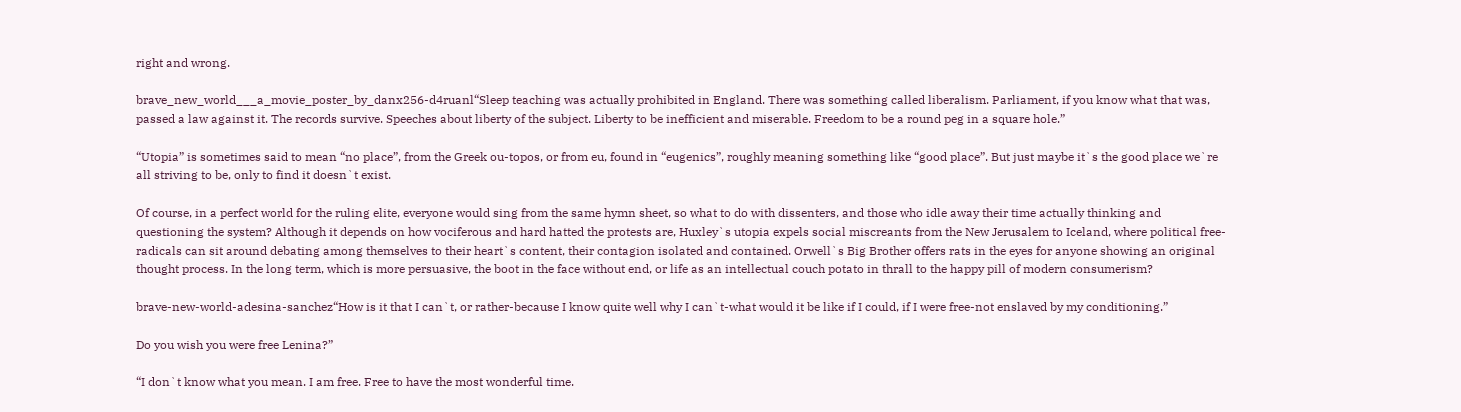right and wrong.

brave_new_world___a_movie_poster_by_danx256-d4ruanl“Sleep teaching was actually prohibited in England. There was something called liberalism. Parliament, if you know what that was, passed a law against it. The records survive. Speeches about liberty of the subject. Liberty to be inefficient and miserable. Freedom to be a round peg in a square hole.”

“Utopia” is sometimes said to mean “no place”, from the Greek ou-topos, or from eu, found in “eugenics”, roughly meaning something like “good place”. But just maybe it`s the good place we`re all striving to be, only to find it doesn`t exist.

Of course, in a perfect world for the ruling elite, everyone would sing from the same hymn sheet, so what to do with dissenters, and those who idle away their time actually thinking and questioning the system? Although it depends on how vociferous and hard hatted the protests are, Huxley`s utopia expels social miscreants from the New Jerusalem to Iceland, where political free-radicals can sit around debating among themselves to their heart`s content, their contagion isolated and contained. Orwell`s Big Brother offers rats in the eyes for anyone showing an original thought process. In the long term, which is more persuasive, the boot in the face without end, or life as an intellectual couch potato in thrall to the happy pill of modern consumerism?

brave-new-world-adesina-sanchez“How is it that I can`t, or rather-because I know quite well why I can`t-what would it be like if I could, if I were free-not enslaved by my conditioning.”

Do you wish you were free Lenina?”

“I don`t know what you mean. I am free. Free to have the most wonderful time.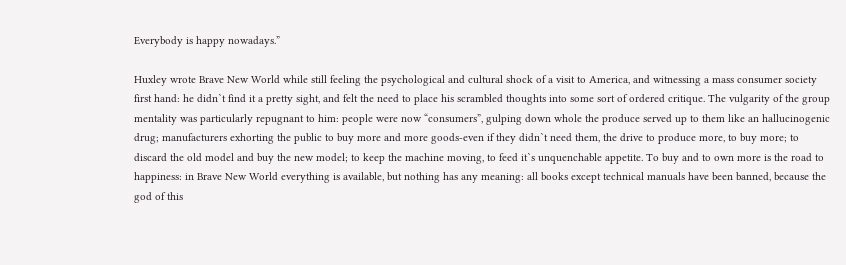Everybody is happy nowadays.”

Huxley wrote Brave New World while still feeling the psychological and cultural shock of a visit to America, and witnessing a mass consumer society first hand: he didn`t find it a pretty sight, and felt the need to place his scrambled thoughts into some sort of ordered critique. The vulgarity of the group mentality was particularly repugnant to him: people were now “consumers”, gulping down whole the produce served up to them like an hallucinogenic drug; manufacturers exhorting the public to buy more and more goods-even if they didn`t need them, the drive to produce more, to buy more; to discard the old model and buy the new model; to keep the machine moving, to feed it`s unquenchable appetite. To buy and to own more is the road to happiness: in Brave New World everything is available, but nothing has any meaning: all books except technical manuals have been banned, because the god of this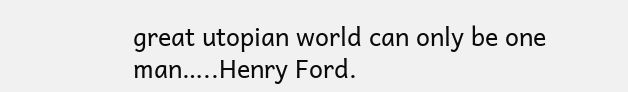great utopian world can only be one man…..Henry Ford.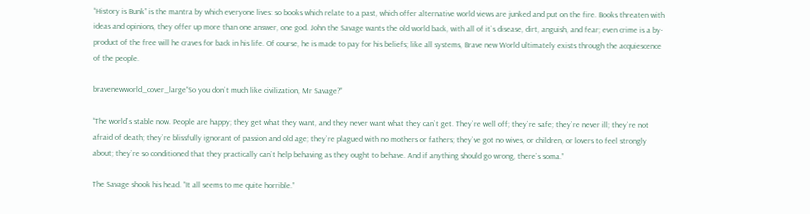“History is Bunk” is the mantra by which everyone lives: so books which relate to a past, which offer alternative world views are junked and put on the fire. Books threaten with ideas and opinions, they offer up more than one answer, one god. John the Savage wants the old world back, with all of it`s disease, dirt, anguish, and fear; even crime is a by-product of the free will he craves for back in his life. Of course, he is made to pay for his beliefs; like all systems, Brave new World ultimately exists through the acquiescence of the people.

bravenewworld_cover_large“So you don`t much like civilization, Mr Savage?”

“The world`s stable now. People are happy; they get what they want, and they never want what they can`t get. They`re well off; they`re safe; they`re never ill; they`re not afraid of death; they`re blissfully ignorant of passion and old age; they`re plagued with no mothers or fathers; they`ve got no wives, or children, or lovers to feel strongly about; they`re so conditioned that they practically can`t help behaving as they ought to behave. And if anything should go wrong, there`s soma.”

The Savage shook his head. “It all seems to me quite horrible.”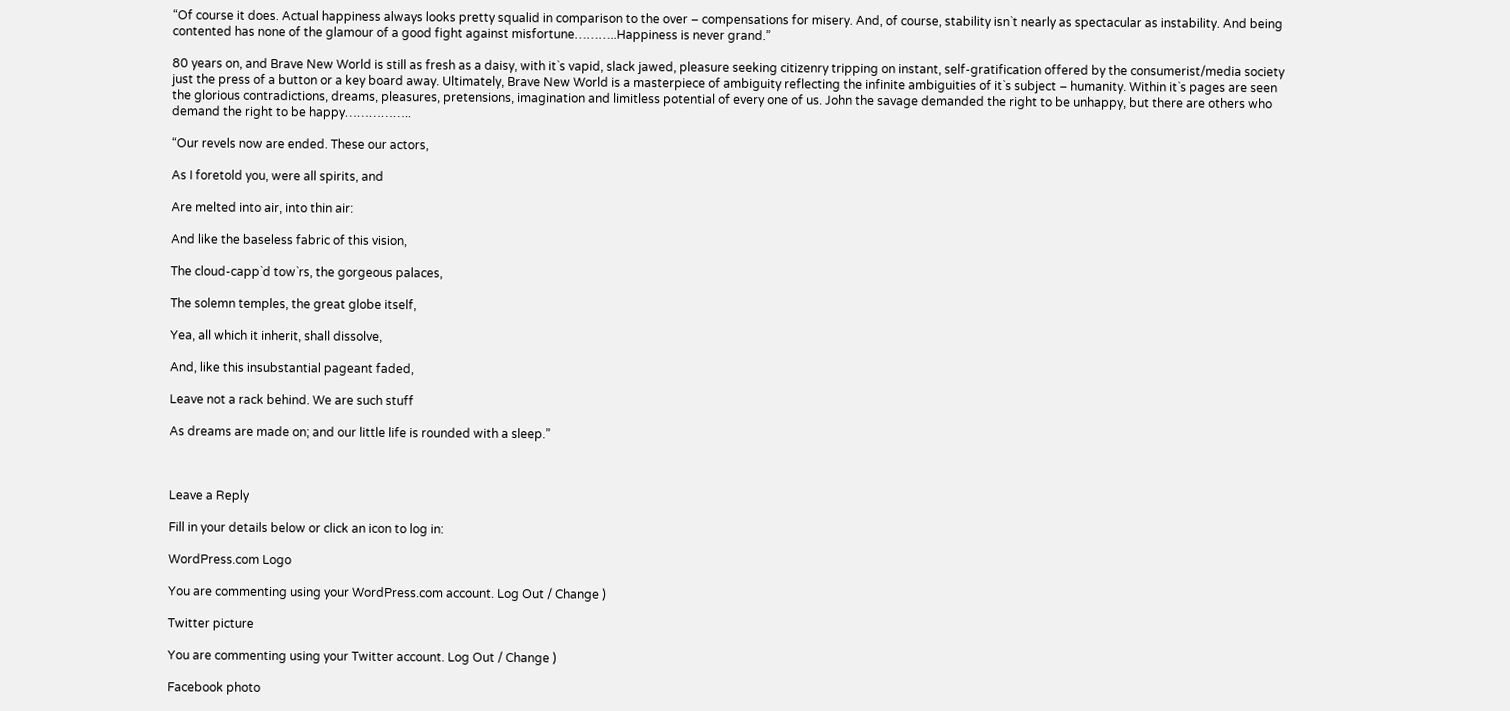“Of course it does. Actual happiness always looks pretty squalid in comparison to the over – compensations for misery. And, of course, stability isn`t nearly as spectacular as instability. And being contented has none of the glamour of a good fight against misfortune………..Happiness is never grand.”

80 years on, and Brave New World is still as fresh as a daisy, with it`s vapid, slack jawed, pleasure seeking citizenry tripping on instant, self-gratification offered by the consumerist/media society just the press of a button or a key board away. Ultimately, Brave New World is a masterpiece of ambiguity reflecting the infinite ambiguities of it`s subject – humanity. Within it`s pages are seen the glorious contradictions, dreams, pleasures, pretensions, imagination and limitless potential of every one of us. John the savage demanded the right to be unhappy, but there are others who demand the right to be happy……………..

“Our revels now are ended. These our actors,

As I foretold you, were all spirits, and

Are melted into air, into thin air:

And like the baseless fabric of this vision,

The cloud-capp`d tow`rs, the gorgeous palaces,

The solemn temples, the great globe itself,

Yea, all which it inherit, shall dissolve,

And, like this insubstantial pageant faded,

Leave not a rack behind. We are such stuff

As dreams are made on; and our little life is rounded with a sleep.”



Leave a Reply

Fill in your details below or click an icon to log in:

WordPress.com Logo

You are commenting using your WordPress.com account. Log Out / Change )

Twitter picture

You are commenting using your Twitter account. Log Out / Change )

Facebook photo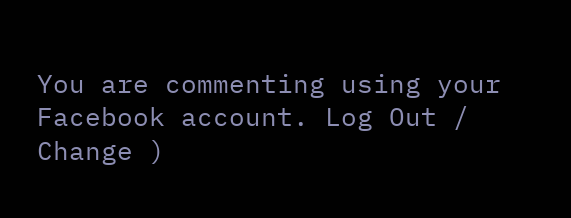You are commenting using your Facebook account. Log Out / Change )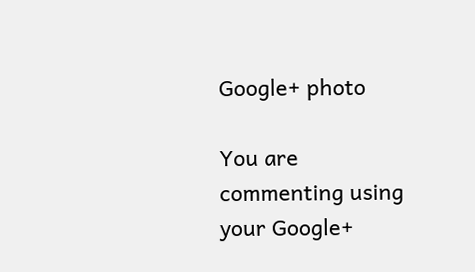Google+ photo

You are commenting using your Google+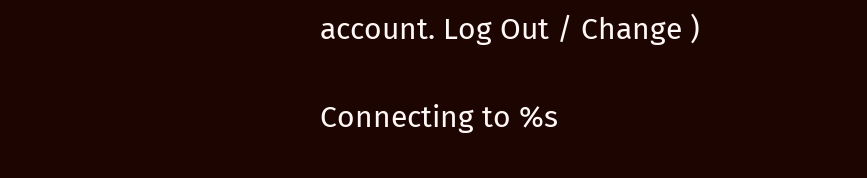account. Log Out / Change )

Connecting to %s